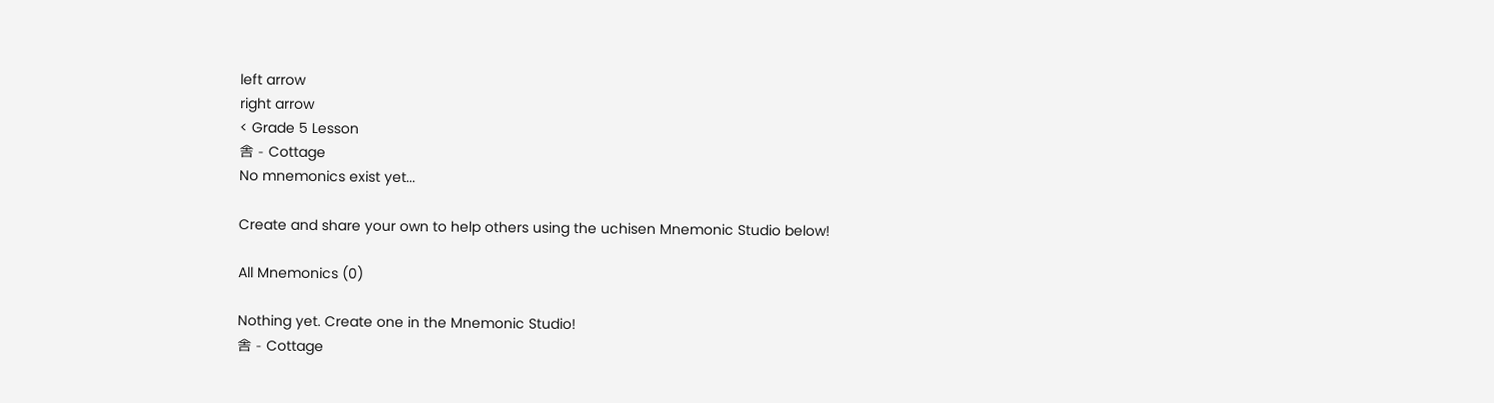left arrow
right arrow
< Grade 5 Lesson
舎 - Cottage
No mnemonics exist yet...

Create and share your own to help others using the uchisen Mnemonic Studio below!

All Mnemonics (0)

Nothing yet. Create one in the Mnemonic Studio!
舎 - Cottage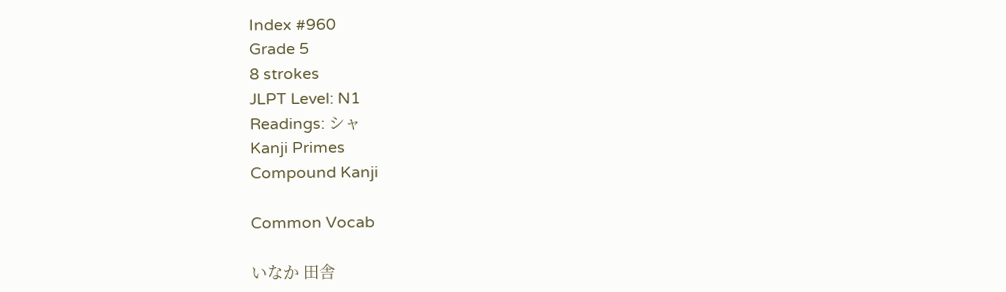Index #960
Grade 5
8 strokes
JLPT Level: N1
Readings: シャ
Kanji Primes
Compound Kanji

Common Vocab

いなか 田舎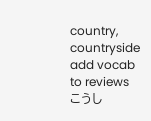country, countryside
add vocab to reviews
こうし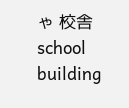ゃ 校舎
school building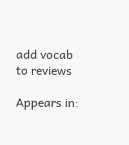add vocab to reviews

Appears in: